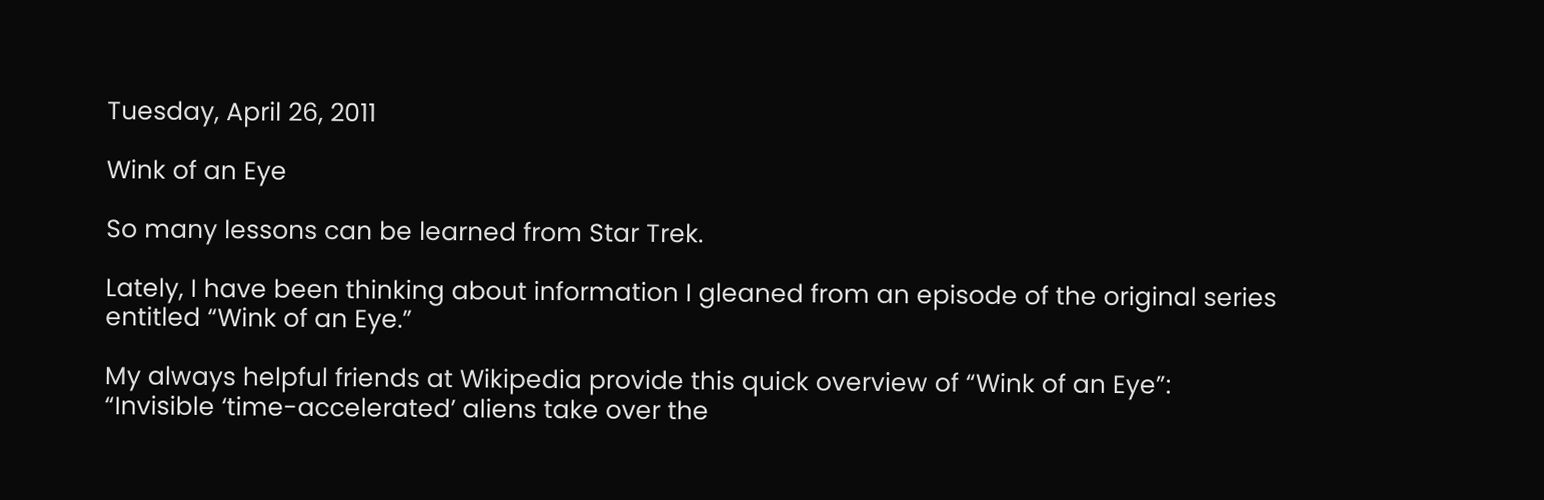Tuesday, April 26, 2011

Wink of an Eye

So many lessons can be learned from Star Trek.

Lately, I have been thinking about information I gleaned from an episode of the original series entitled “Wink of an Eye.”

My always helpful friends at Wikipedia provide this quick overview of “Wink of an Eye”: “Invisible ‘time-accelerated’ aliens take over the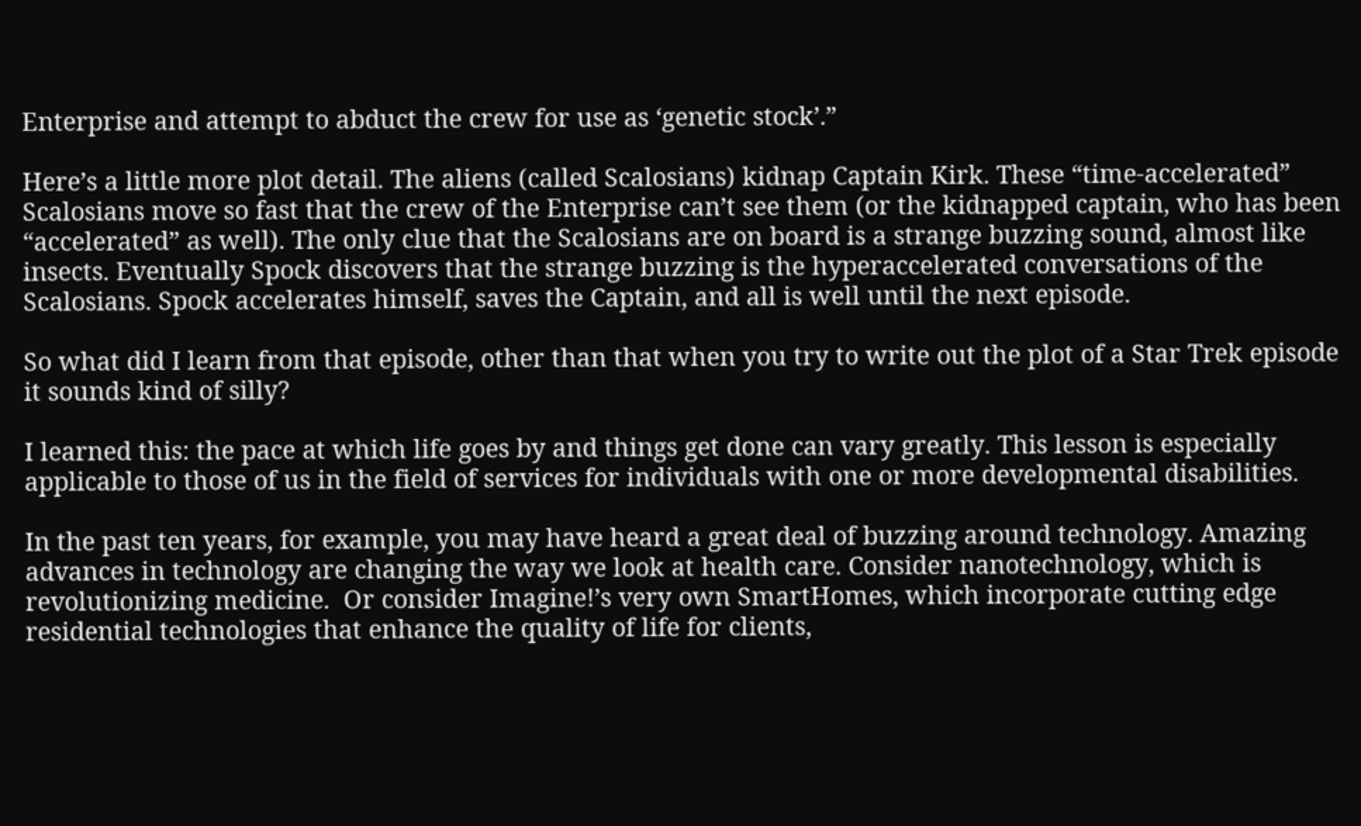Enterprise and attempt to abduct the crew for use as ‘genetic stock’.”

Here’s a little more plot detail. The aliens (called Scalosians) kidnap Captain Kirk. These “time-accelerated” Scalosians move so fast that the crew of the Enterprise can’t see them (or the kidnapped captain, who has been “accelerated” as well). The only clue that the Scalosians are on board is a strange buzzing sound, almost like insects. Eventually Spock discovers that the strange buzzing is the hyperaccelerated conversations of the Scalosians. Spock accelerates himself, saves the Captain, and all is well until the next episode.

So what did I learn from that episode, other than that when you try to write out the plot of a Star Trek episode it sounds kind of silly?

I learned this: the pace at which life goes by and things get done can vary greatly. This lesson is especially applicable to those of us in the field of services for individuals with one or more developmental disabilities.

In the past ten years, for example, you may have heard a great deal of buzzing around technology. Amazing advances in technology are changing the way we look at health care. Consider nanotechnology, which is revolutionizing medicine.  Or consider Imagine!’s very own SmartHomes, which incorporate cutting edge residential technologies that enhance the quality of life for clients,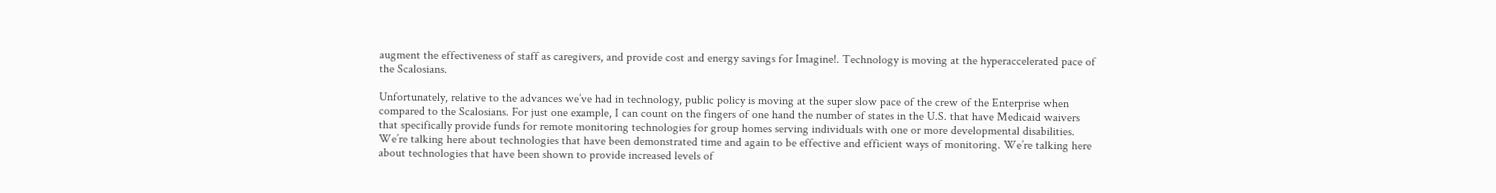augment the effectiveness of staff as caregivers, and provide cost and energy savings for Imagine!. Technology is moving at the hyperaccelerated pace of the Scalosians.

Unfortunately, relative to the advances we’ve had in technology, public policy is moving at the super slow pace of the crew of the Enterprise when compared to the Scalosians. For just one example, I can count on the fingers of one hand the number of states in the U.S. that have Medicaid waivers that specifically provide funds for remote monitoring technologies for group homes serving individuals with one or more developmental disabilities. We’re talking here about technologies that have been demonstrated time and again to be effective and efficient ways of monitoring. We’re talking here about technologies that have been shown to provide increased levels of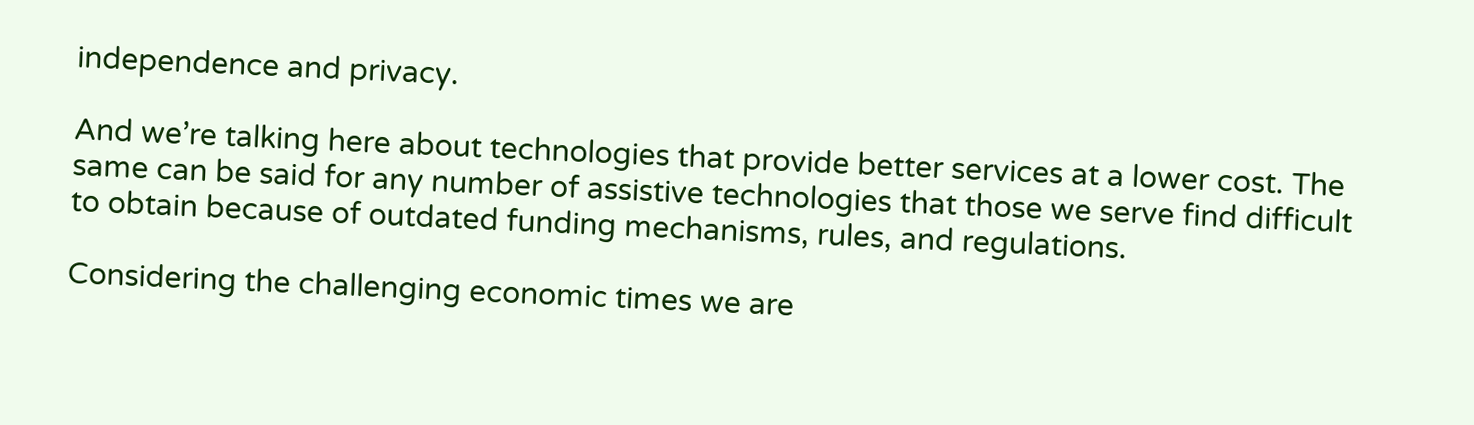independence and privacy.

And we’re talking here about technologies that provide better services at a lower cost. The same can be said for any number of assistive technologies that those we serve find difficult to obtain because of outdated funding mechanisms, rules, and regulations.

Considering the challenging economic times we are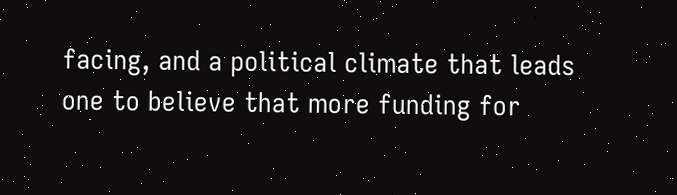facing, and a political climate that leads one to believe that more funding for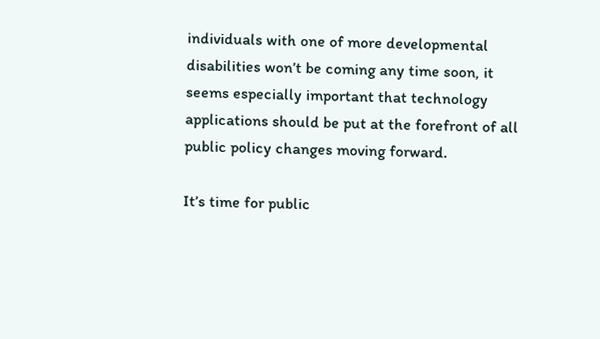individuals with one of more developmental disabilities won’t be coming any time soon, it seems especially important that technology applications should be put at the forefront of all public policy changes moving forward.

It’s time for public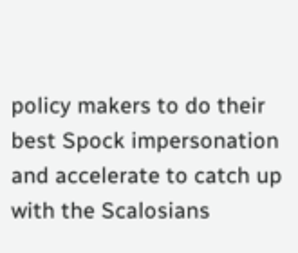policy makers to do their best Spock impersonation and accelerate to catch up with the Scalosians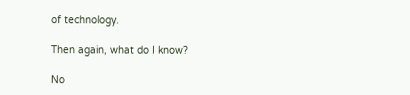of technology.

Then again, what do I know?

No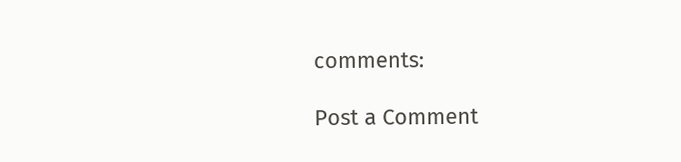comments:

Post a Comment